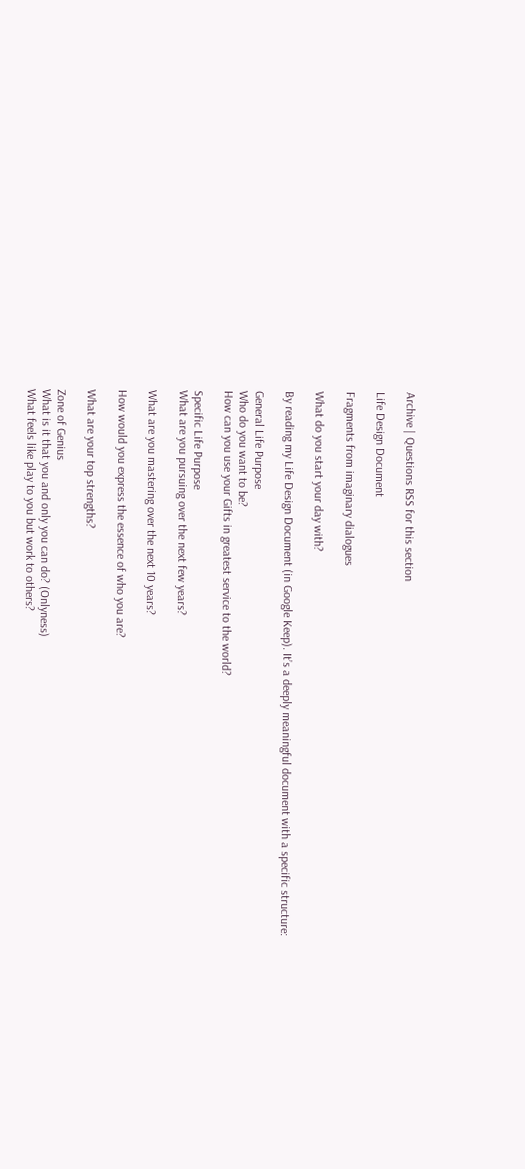Archive | Questions RSS for this section

Life Design Document

Fragments from imaginary dialogues

What do you start your day with?

By reading my Life Design Document (in Google Keep). It’s a deeply meaningful document with a specific structure:

General Life Purpose
Who do you want to be?
How can you use your Gifts in greatest service to the world?

Specific Life Purpose
What are you pursuing over the next few years?

What are you mastering over the next 10 years?

How would you express the essence of who you are?

What are your top strengths?

Zone of Genius
What is it that you and only you can do? (Onlyness)
What feels like play to you but work to others?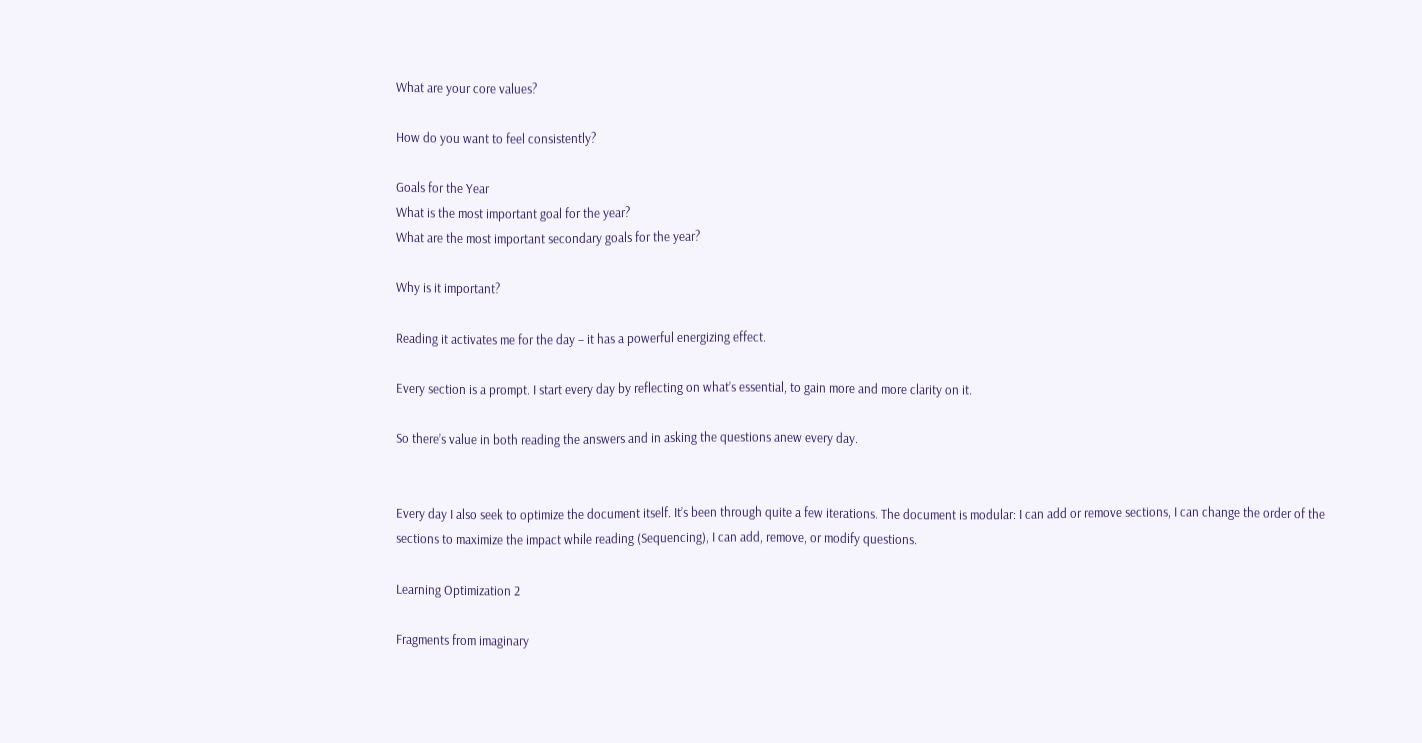What are your core values?

How do you want to feel consistently?

Goals for the Year
What is the most important goal for the year?
What are the most important secondary goals for the year?

Why is it important?

Reading it activates me for the day – it has a powerful energizing effect.

Every section is a prompt. I start every day by reflecting on what’s essential, to gain more and more clarity on it.

So there’s value in both reading the answers and in asking the questions anew every day.


Every day I also seek to optimize the document itself. It’s been through quite a few iterations. The document is modular: I can add or remove sections, I can change the order of the sections to maximize the impact while reading (Sequencing), I can add, remove, or modify questions.

Learning Optimization 2

Fragments from imaginary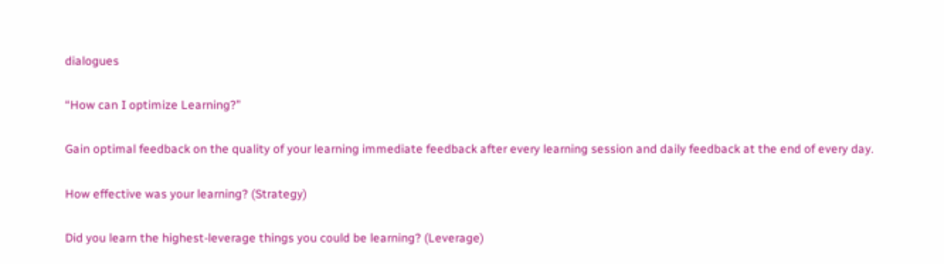dialogues

“How can I optimize Learning?”

Gain optimal feedback on the quality of your learning immediate feedback after every learning session and daily feedback at the end of every day.

How effective was your learning? (Strategy)

Did you learn the highest-leverage things you could be learning? (Leverage)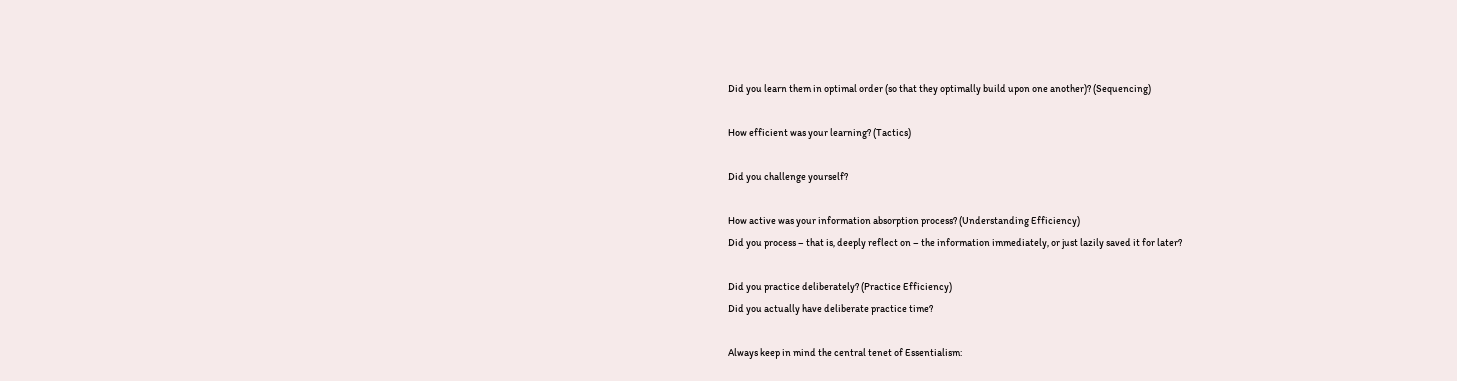Did you learn them in optimal order (so that they optimally build upon one another)? (Sequencing)

How efficient was your learning? (Tactics)

Did you challenge yourself?

How active was your information absorption process? (Understanding Efficiency)
Did you process – that is, deeply reflect on – the information immediately, or just lazily saved it for later?

Did you practice deliberately? (Practice Efficiency)
Did you actually have deliberate practice time?

Always keep in mind the central tenet of Essentialism: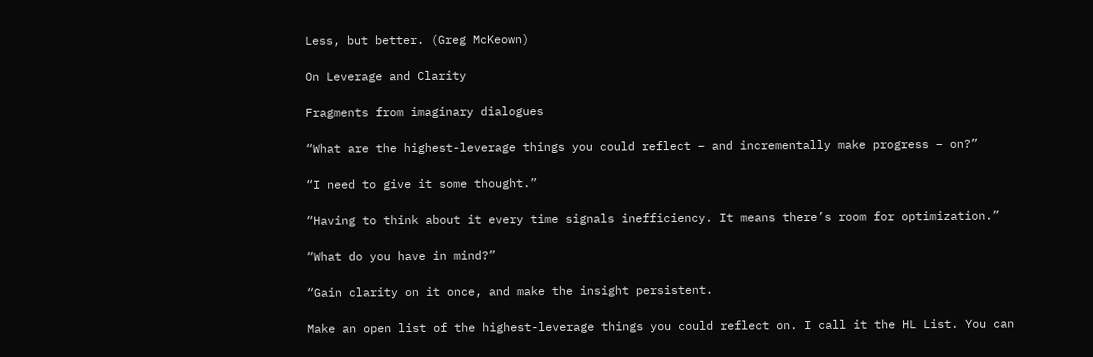Less, but better. (Greg McKeown)

On Leverage and Clarity

Fragments from imaginary dialogues

“What are the highest-leverage things you could reflect – and incrementally make progress – on?”

“I need to give it some thought.”

“Having to think about it every time signals inefficiency. It means there’s room for optimization.”

“What do you have in mind?”

“Gain clarity on it once, and make the insight persistent.

Make an open list of the highest-leverage things you could reflect on. I call it the HL List. You can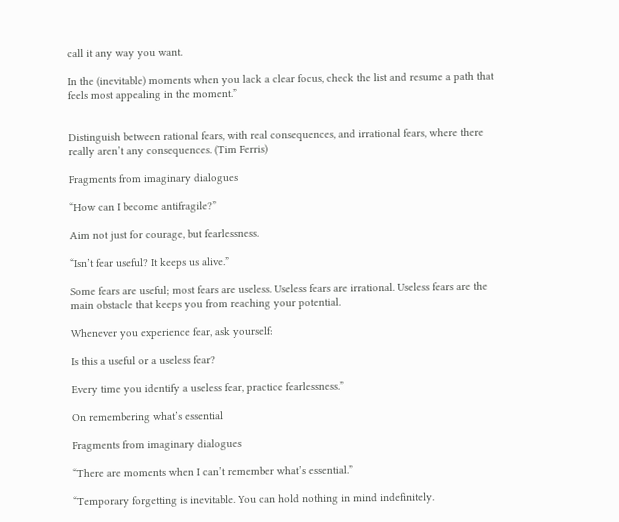call it any way you want.

In the (inevitable) moments when you lack a clear focus, check the list and resume a path that feels most appealing in the moment.”


Distinguish between rational fears, with real consequences, and irrational fears, where there really aren’t any consequences. (Tim Ferris)

Fragments from imaginary dialogues

“How can I become antifragile?”

Aim not just for courage, but fearlessness.

“Isn’t fear useful? It keeps us alive.”

Some fears are useful; most fears are useless. Useless fears are irrational. Useless fears are the main obstacle that keeps you from reaching your potential.

Whenever you experience fear, ask yourself:

Is this a useful or a useless fear?

Every time you identify a useless fear, practice fearlessness.”

On remembering what’s essential

Fragments from imaginary dialogues

“There are moments when I can’t remember what’s essential.”

“Temporary forgetting is inevitable. You can hold nothing in mind indefinitely.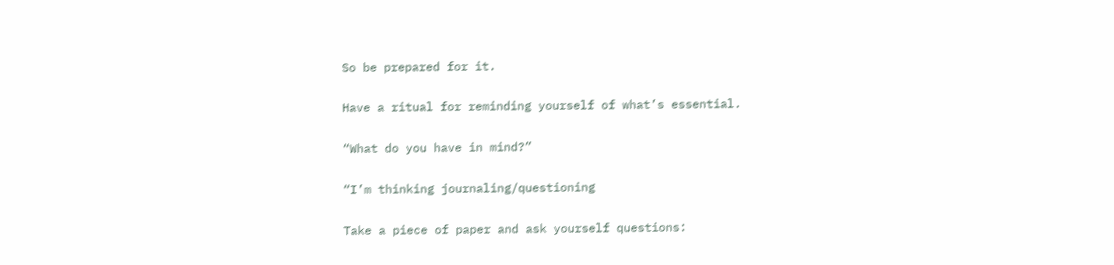So be prepared for it.

Have a ritual for reminding yourself of what’s essential.

“What do you have in mind?”

“I’m thinking journaling/questioning

Take a piece of paper and ask yourself questions: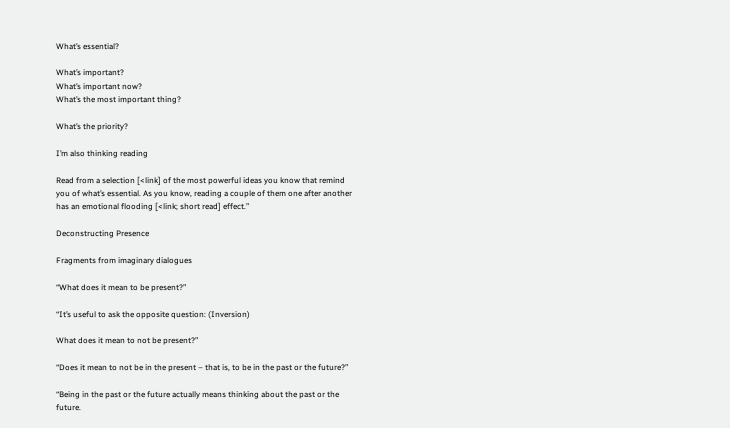What’s essential?

What’s important?
What’s important now?
What’s the most important thing?

What’s the priority?

I’m also thinking reading

Read from a selection [<link] of the most powerful ideas you know that remind you of what’s essential. As you know, reading a couple of them one after another has an emotional flooding [<link; short read] effect.”

Deconstructing Presence

Fragments from imaginary dialogues

“What does it mean to be present?”

“It’s useful to ask the opposite question: (Inversion)

What does it mean to not be present?”

“Does it mean to not be in the present – that is, to be in the past or the future?”

“Being in the past or the future actually means thinking about the past or the future.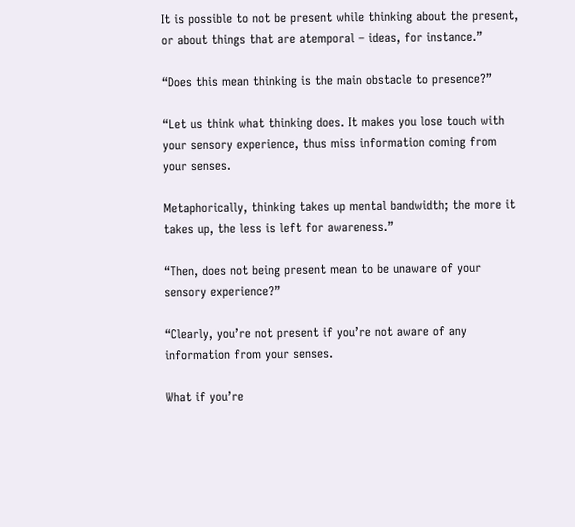It is possible to not be present while thinking about the present, or about things that are atemporal – ideas, for instance.”

“Does this mean thinking is the main obstacle to presence?”

“Let us think what thinking does. It makes you lose touch with your sensory experience, thus miss information coming from your senses.

Metaphorically, thinking takes up mental bandwidth; the more it takes up, the less is left for awareness.”

“Then, does not being present mean to be unaware of your sensory experience?”

“Clearly, you’re not present if you’re not aware of any information from your senses.

What if you’re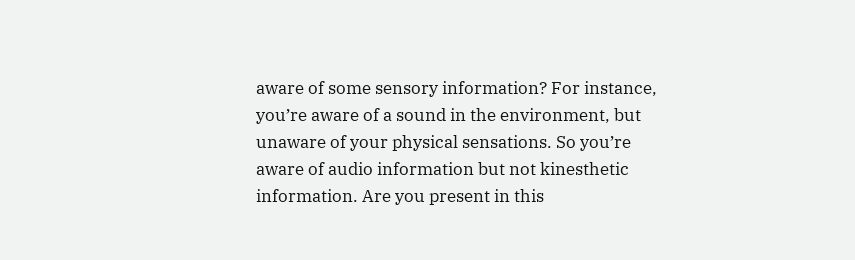aware of some sensory information? For instance, you’re aware of a sound in the environment, but unaware of your physical sensations. So you’re aware of audio information but not kinesthetic information. Are you present in this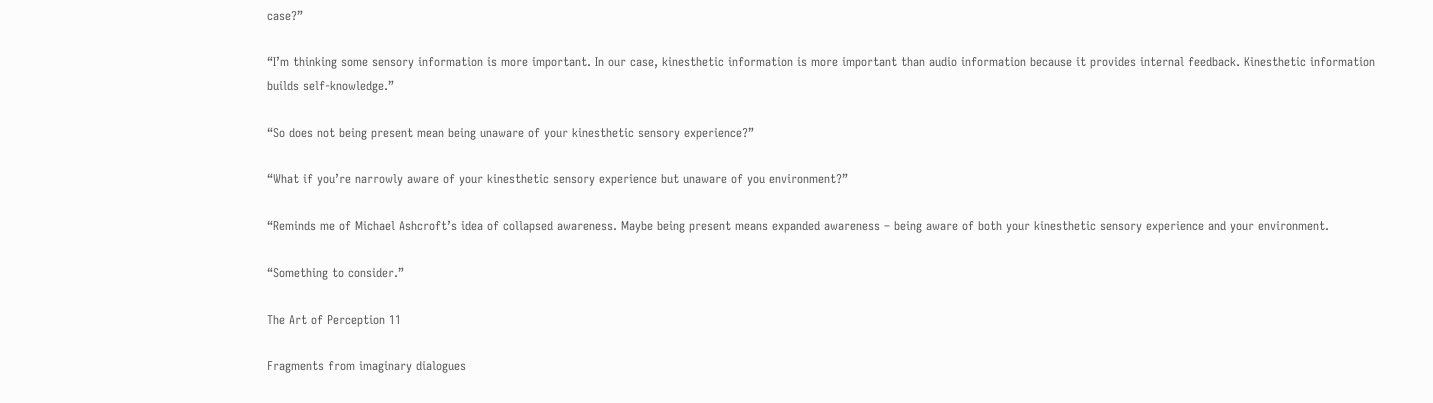case?”

“I’m thinking some sensory information is more important. In our case, kinesthetic information is more important than audio information because it provides internal feedback. Kinesthetic information builds self-knowledge.”

“So does not being present mean being unaware of your kinesthetic sensory experience?”

“What if you’re narrowly aware of your kinesthetic sensory experience but unaware of you environment?”

“Reminds me of Michael Ashcroft’s idea of collapsed awareness. Maybe being present means expanded awareness – being aware of both your kinesthetic sensory experience and your environment.

“Something to consider.”

The Art of Perception 11

Fragments from imaginary dialogues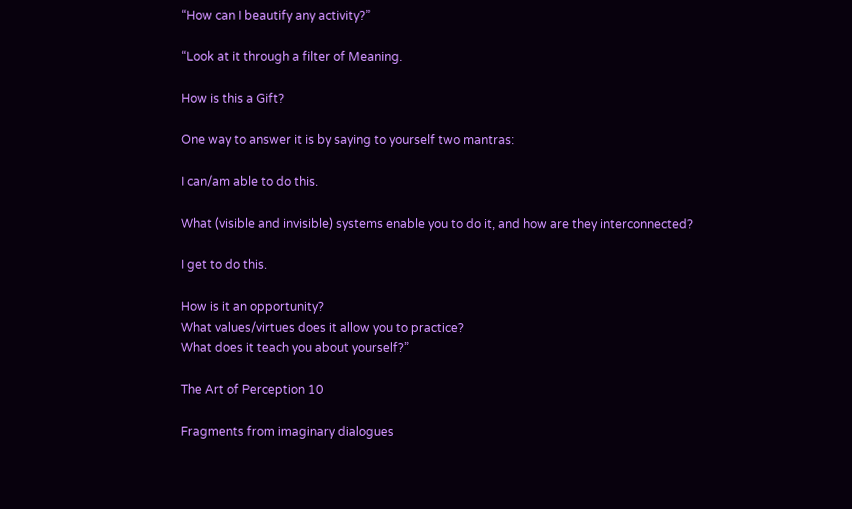“How can I beautify any activity?”

“Look at it through a filter of Meaning.

How is this a Gift?

One way to answer it is by saying to yourself two mantras:

I can/am able to do this.

What (visible and invisible) systems enable you to do it, and how are they interconnected?

I get to do this.

How is it an opportunity?
What values/virtues does it allow you to practice?
What does it teach you about yourself?”

The Art of Perception 10

Fragments from imaginary dialogues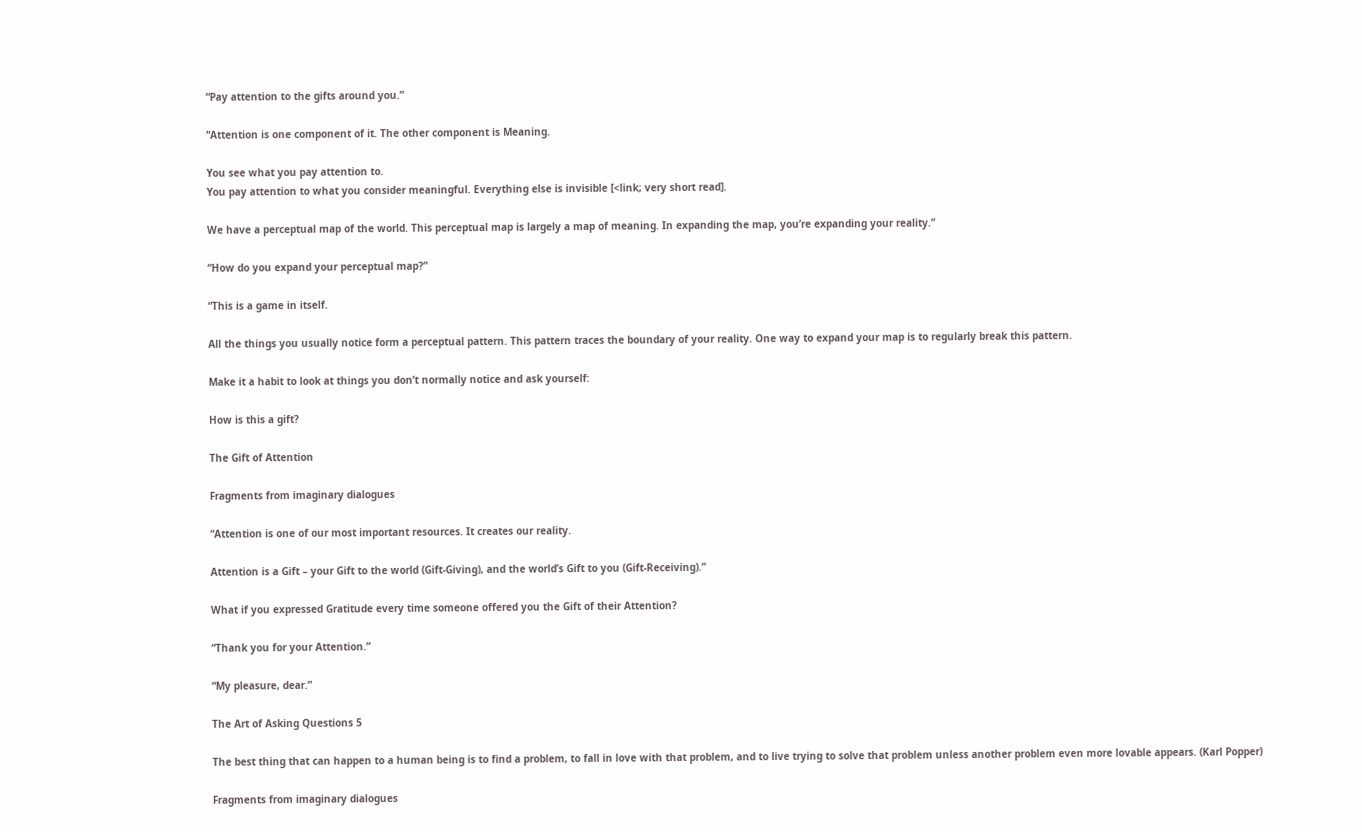“Pay attention to the gifts around you.”

“Attention is one component of it. The other component is Meaning.

You see what you pay attention to.
You pay attention to what you consider meaningful. Everything else is invisible [<link; very short read].

We have a perceptual map of the world. This perceptual map is largely a map of meaning. In expanding the map, you’re expanding your reality.”

“How do you expand your perceptual map?”

“This is a game in itself.

All the things you usually notice form a perceptual pattern. This pattern traces the boundary of your reality. One way to expand your map is to regularly break this pattern.

Make it a habit to look at things you don’t normally notice and ask yourself:

How is this a gift?

The Gift of Attention

Fragments from imaginary dialogues

“Attention is one of our most important resources. It creates our reality.

Attention is a Gift – your Gift to the world (Gift-Giving), and the world’s Gift to you (Gift-Receiving).”

What if you expressed Gratitude every time someone offered you the Gift of their Attention?

“Thank you for your Attention.”

“My pleasure, dear.”

The Art of Asking Questions 5

The best thing that can happen to a human being is to find a problem, to fall in love with that problem, and to live trying to solve that problem unless another problem even more lovable appears. (Karl Popper)

Fragments from imaginary dialogues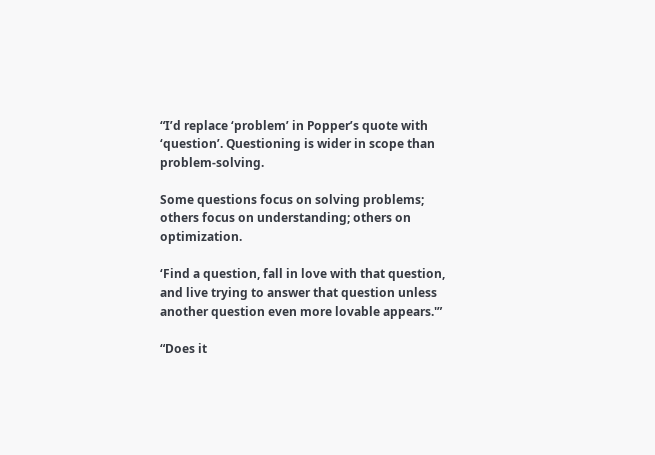“I’d replace ‘problem’ in Popper’s quote with ‘question’. Questioning is wider in scope than problem-solving.

Some questions focus on solving problems; others focus on understanding; others on optimization.

‘Find a question, fall in love with that question, and live trying to answer that question unless another question even more lovable appears.'”

“Does it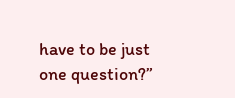have to be just one question?”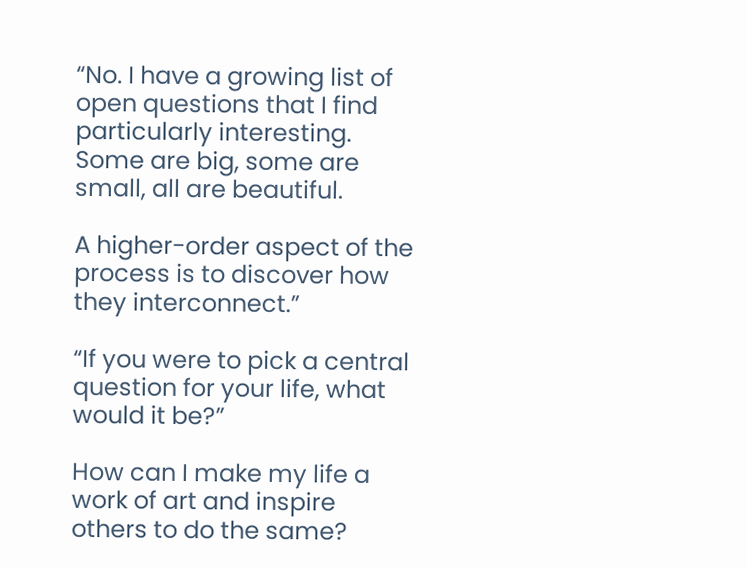“No. I have a growing list of open questions that I find particularly interesting. Some are big, some are small, all are beautiful.

A higher-order aspect of the process is to discover how they interconnect.”

“If you were to pick a central question for your life, what would it be?”

How can I make my life a work of art and inspire others to do the same?